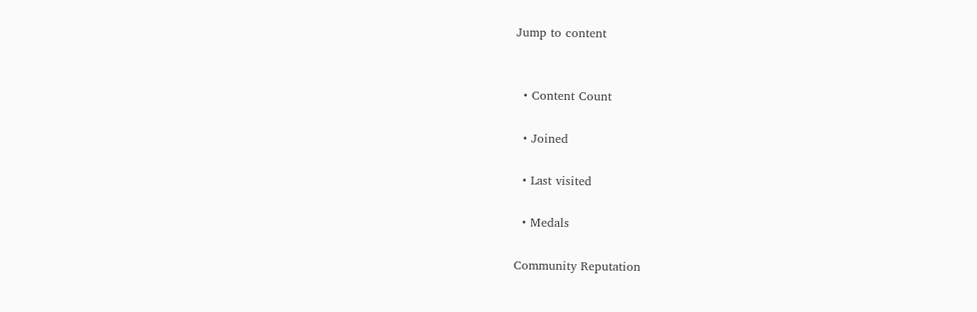Jump to content


  • Content Count

  • Joined

  • Last visited

  • Medals

Community Reputation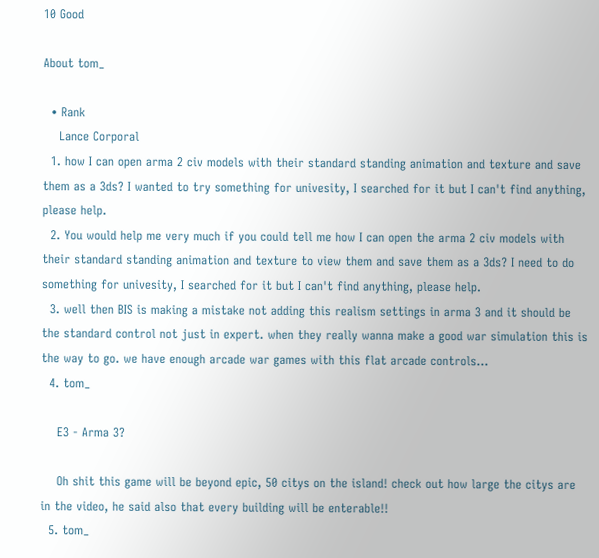10 Good

About tom_

  • Rank
    Lance Corporal
  1. how I can open arma 2 civ models with their standard standing animation and texture and save them as a 3ds? I wanted to try something for univesity, I searched for it but I can't find anything, please help.
  2. You would help me very much if you could tell me how I can open the arma 2 civ models with their standard standing animation and texture to view them and save them as a 3ds? I need to do something for univesity, I searched for it but I can't find anything, please help.
  3. well then BIS is making a mistake not adding this realism settings in arma 3 and it should be the standard control not just in expert. when they really wanna make a good war simulation this is the way to go. we have enough arcade war games with this flat arcade controls...
  4. tom_

    E3 - Arma 3?

    Oh shit this game will be beyond epic, 50 citys on the island! check out how large the citys are in the video, he said also that every building will be enterable!!
  5. tom_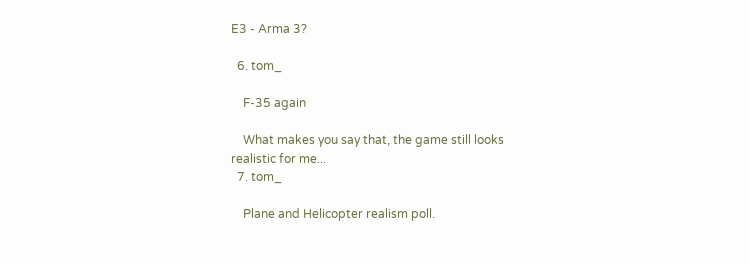E3 - Arma 3?

  6. tom_

    F-35 again

    What makes you say that, the game still looks realistic for me...
  7. tom_

    Plane and Helicopter realism poll.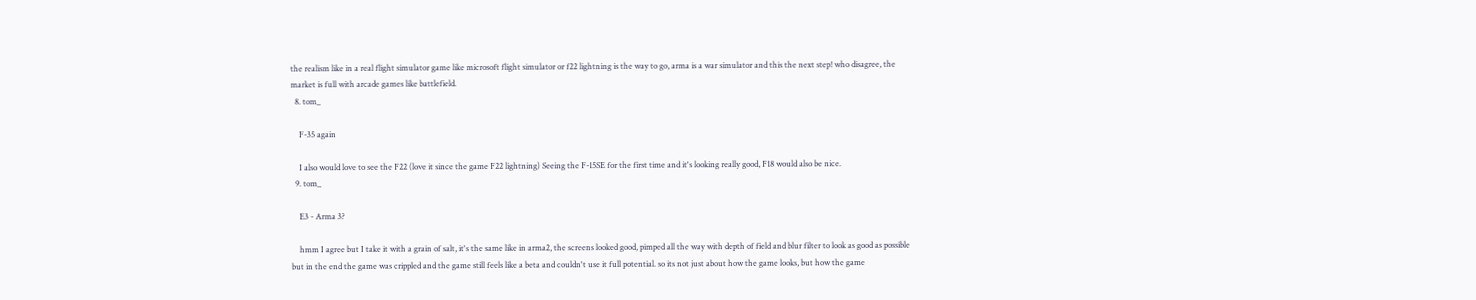the realism like in a real flight simulator game like microsoft flight simulator or f22 lightning is the way to go, arma is a war simulator and this the next step! who disagree, the market is full with arcade games like battlefield.
  8. tom_

    F-35 again

    I also would love to see the F22 (love it since the game F22 lightning) Seeing the F-15SE for the first time and it's looking really good, F18 would also be nice.
  9. tom_

    E3 - Arma 3?

    hmm I agree but I take it with a grain of salt, it's the same like in arma2, the screens looked good, pimped all the way with depth of field and blur filter to look as good as possible but in the end the game was crippled and the game still feels like a beta and couldn't use it full potential. so its not just about how the game looks, but how the game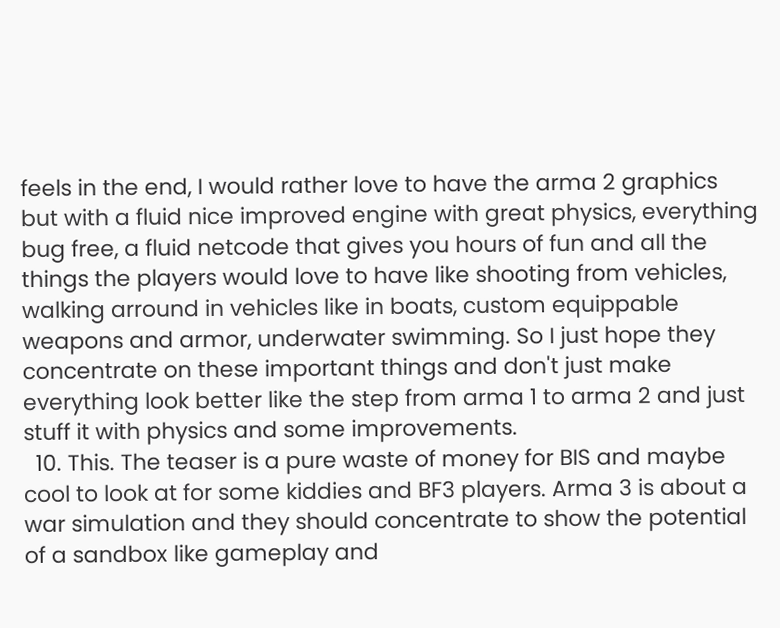feels in the end, I would rather love to have the arma 2 graphics but with a fluid nice improved engine with great physics, everything bug free, a fluid netcode that gives you hours of fun and all the things the players would love to have like shooting from vehicles, walking arround in vehicles like in boats, custom equippable weapons and armor, underwater swimming. So I just hope they concentrate on these important things and don't just make everything look better like the step from arma 1 to arma 2 and just stuff it with physics and some improvements.
  10. This. The teaser is a pure waste of money for BIS and maybe cool to look at for some kiddies and BF3 players. Arma 3 is about a war simulation and they should concentrate to show the potential of a sandbox like gameplay and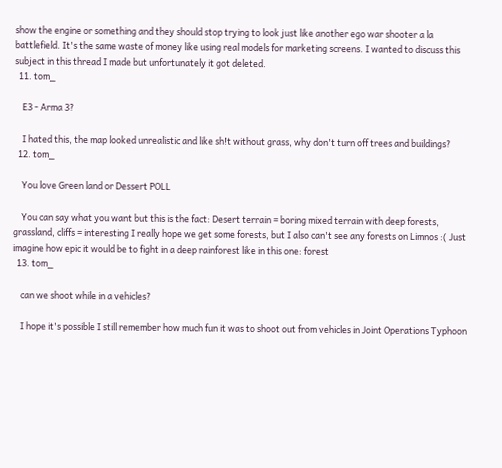show the engine or something and they should stop trying to look just like another ego war shooter a la battlefield. It's the same waste of money like using real models for marketing screens. I wanted to discuss this subject in this thread I made but unfortunately it got deleted.
  11. tom_

    E3 - Arma 3?

    I hated this, the map looked unrealistic and like sh!t without grass, why don't turn off trees and buildings?
  12. tom_

    You love Green land or Dessert POLL

    You can say what you want but this is the fact: Desert terrain = boring mixed terrain with deep forests, grassland, cliffs = interesting I really hope we get some forests, but I also can't see any forests on Limnos :( Just imagine how epic it would be to fight in a deep rainforest like in this one: forest
  13. tom_

    can we shoot while in a vehicles?

    I hope it's possible I still remember how much fun it was to shoot out from vehicles in Joint Operations Typhoon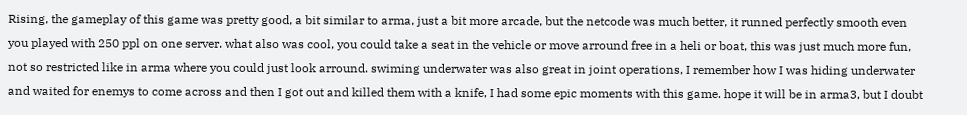Rising, the gameplay of this game was pretty good, a bit similar to arma, just a bit more arcade, but the netcode was much better, it runned perfectly smooth even you played with 250 ppl on one server. what also was cool, you could take a seat in the vehicle or move arround free in a heli or boat, this was just much more fun, not so restricted like in arma where you could just look arround. swiming underwater was also great in joint operations, I remember how I was hiding underwater and waited for enemys to come across and then I got out and killed them with a knife, I had some epic moments with this game. hope it will be in arma3, but I doubt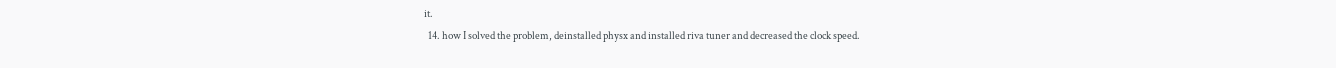it.
  14. how I solved the problem, deinstalled physx and installed riva tuner and decreased the clock speed.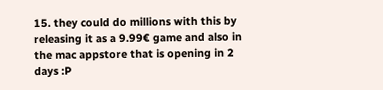15. they could do millions with this by releasing it as a 9.99€ game and also in the mac appstore that is opening in 2 days :P